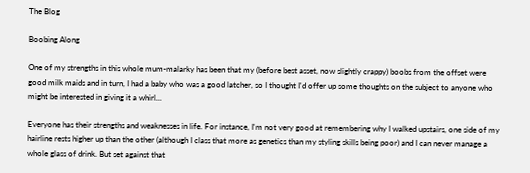The Blog

Boobing Along

One of my strengths in this whole mum-malarky has been that my (before best asset, now slightly crappy) boobs from the offset were good milk maids and in turn, I had a baby who was a good latcher, so I thought I'd offer up some thoughts on the subject to anyone who might be interested in giving it a whirl...

Everyone has their strengths and weaknesses in life. For instance, I'm not very good at remembering why I walked upstairs, one side of my hairline rests higher up than the other (although I class that more as genetics than my styling skills being poor) and I can never manage a whole glass of drink. But set against that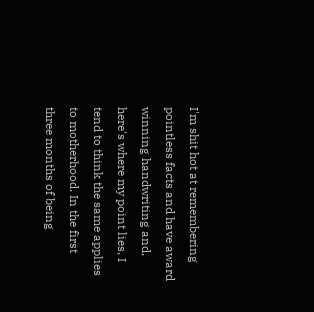I'm shit hot at remembering pointless facts and have award winning handwriting and, here's where my point lies, I tend to think the same applies to motherhood. In the first three months of being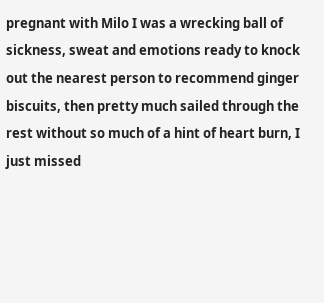pregnant with Milo I was a wrecking ball of sickness, sweat and emotions ready to knock out the nearest person to recommend ginger biscuits, then pretty much sailed through the rest without so much of a hint of heart burn, I just missed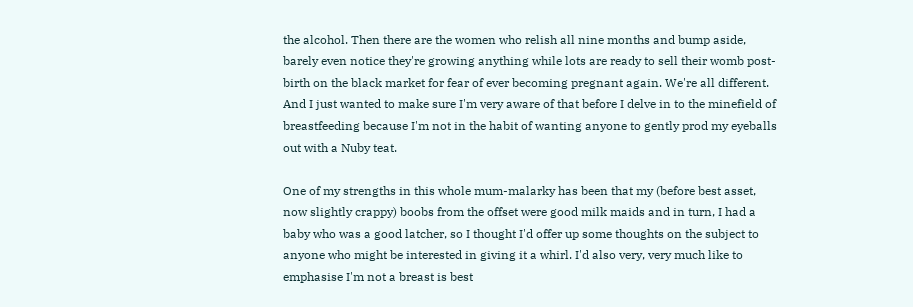the alcohol. Then there are the women who relish all nine months and bump aside, barely even notice they're growing anything while lots are ready to sell their womb post-birth on the black market for fear of ever becoming pregnant again. We're all different. And I just wanted to make sure I'm very aware of that before I delve in to the minefield of breastfeeding because I'm not in the habit of wanting anyone to gently prod my eyeballs out with a Nuby teat.

One of my strengths in this whole mum-malarky has been that my (before best asset, now slightly crappy) boobs from the offset were good milk maids and in turn, I had a baby who was a good latcher, so I thought I'd offer up some thoughts on the subject to anyone who might be interested in giving it a whirl. I'd also very, very much like to emphasise I'm not a breast is best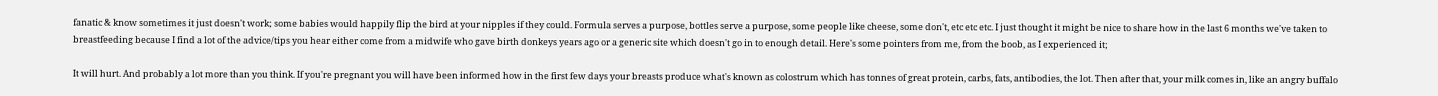fanatic & know sometimes it just doesn't work; some babies would happily flip the bird at your nipples if they could. Formula serves a purpose, bottles serve a purpose, some people like cheese, some don't, etc etc etc. I just thought it might be nice to share how in the last 6 months we've taken to breastfeeding because I find a lot of the advice/tips you hear either come from a midwife who gave birth donkeys years ago or a generic site which doesn't go in to enough detail. Here's some pointers from me, from the boob, as I experienced it;

It will hurt. And probably a lot more than you think. If you're pregnant you will have been informed how in the first few days your breasts produce what's known as colostrum which has tonnes of great protein, carbs, fats, antibodies, the lot. Then after that, your milk comes in, like an angry buffalo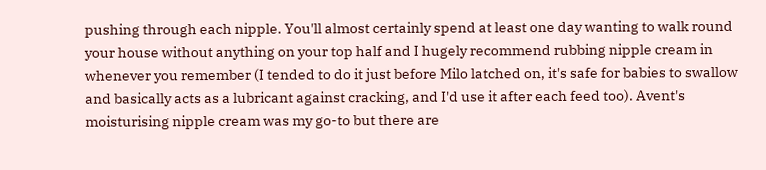pushing through each nipple. You'll almost certainly spend at least one day wanting to walk round your house without anything on your top half and I hugely recommend rubbing nipple cream in whenever you remember (I tended to do it just before Milo latched on, it's safe for babies to swallow and basically acts as a lubricant against cracking, and I'd use it after each feed too). Avent's moisturising nipple cream was my go-to but there are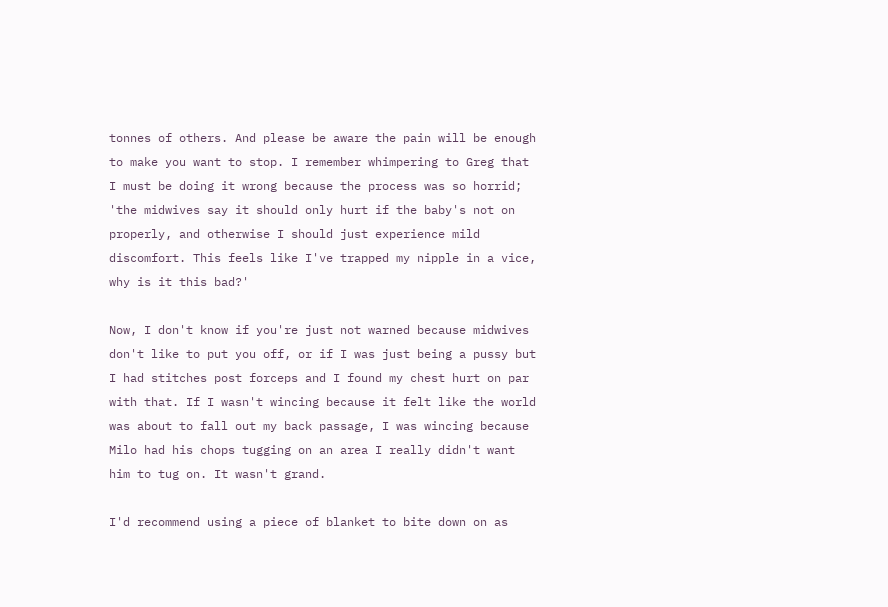tonnes of others. And please be aware the pain will be enough to make you want to stop. I remember whimpering to Greg that I must be doing it wrong because the process was so horrid; 'the midwives say it should only hurt if the baby's not on properly, and otherwise I should just experience mild discomfort. This feels like I've trapped my nipple in a vice, why is it this bad?'

Now, I don't know if you're just not warned because midwives don't like to put you off, or if I was just being a pussy but I had stitches post forceps and I found my chest hurt on par with that. If I wasn't wincing because it felt like the world was about to fall out my back passage, I was wincing because Milo had his chops tugging on an area I really didn't want him to tug on. It wasn't grand.

I'd recommend using a piece of blanket to bite down on as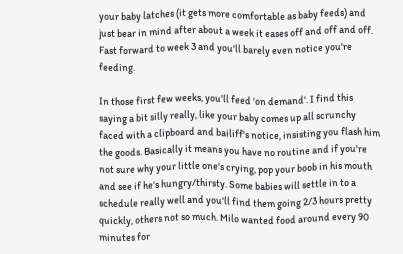your baby latches (it gets more comfortable as baby feeds) and just bear in mind after about a week it eases off and off and off. Fast forward to week 3 and you'll barely even notice you're feeding.

In those first few weeks, you'll feed 'on demand'. I find this saying a bit silly really, like your baby comes up all scrunchy faced with a clipboard and bailiff's notice, insisting you flash him the goods. Basically it means you have no routine and if you're not sure why your little one's crying, pop your boob in his mouth and see if he's hungry/thirsty. Some babies will settle in to a schedule really well and you'll find them going 2/3 hours pretty quickly, others not so much. Milo wanted food around every 90 minutes for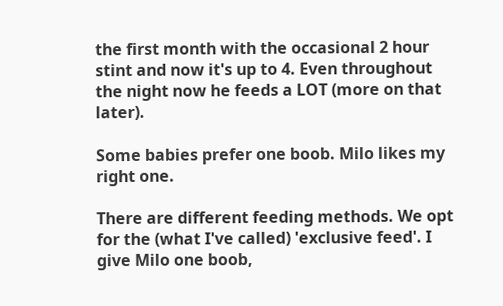the first month with the occasional 2 hour stint and now it's up to 4. Even throughout the night now he feeds a LOT (more on that later).

Some babies prefer one boob. Milo likes my right one.

There are different feeding methods. We opt for the (what I've called) 'exclusive feed'. I give Milo one boob,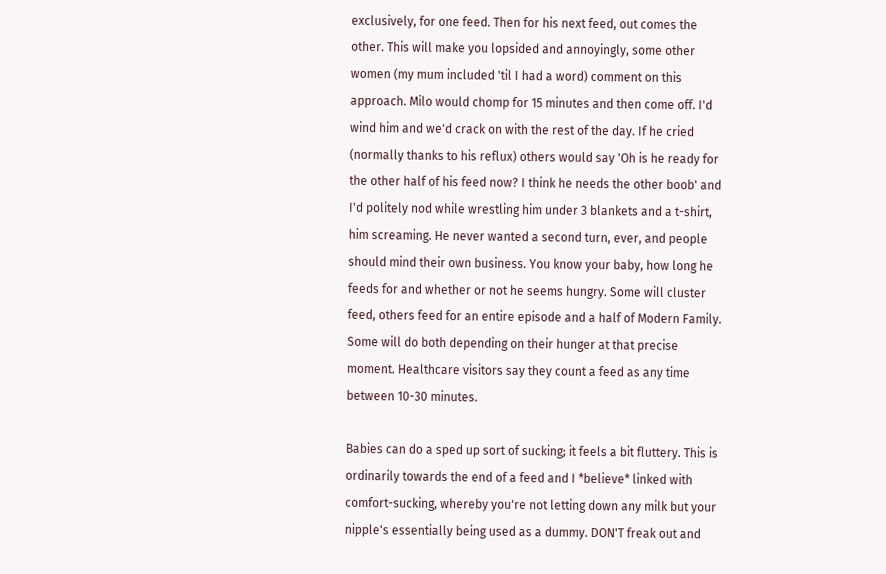exclusively, for one feed. Then for his next feed, out comes the other. This will make you lopsided and annoyingly, some other women (my mum included 'til I had a word) comment on this approach. Milo would chomp for 15 minutes and then come off. I'd wind him and we'd crack on with the rest of the day. If he cried (normally thanks to his reflux) others would say 'Oh is he ready for the other half of his feed now? I think he needs the other boob' and I'd politely nod while wrestling him under 3 blankets and a t-shirt, him screaming. He never wanted a second turn, ever, and people should mind their own business. You know your baby, how long he feeds for and whether or not he seems hungry. Some will cluster feed, others feed for an entire episode and a half of Modern Family. Some will do both depending on their hunger at that precise moment. Healthcare visitors say they count a feed as any time between 10-30 minutes.

Babies can do a sped up sort of sucking; it feels a bit fluttery. This is ordinarily towards the end of a feed and I *believe* linked with comfort-sucking, whereby you're not letting down any milk but your nipple's essentially being used as a dummy. DON'T freak out and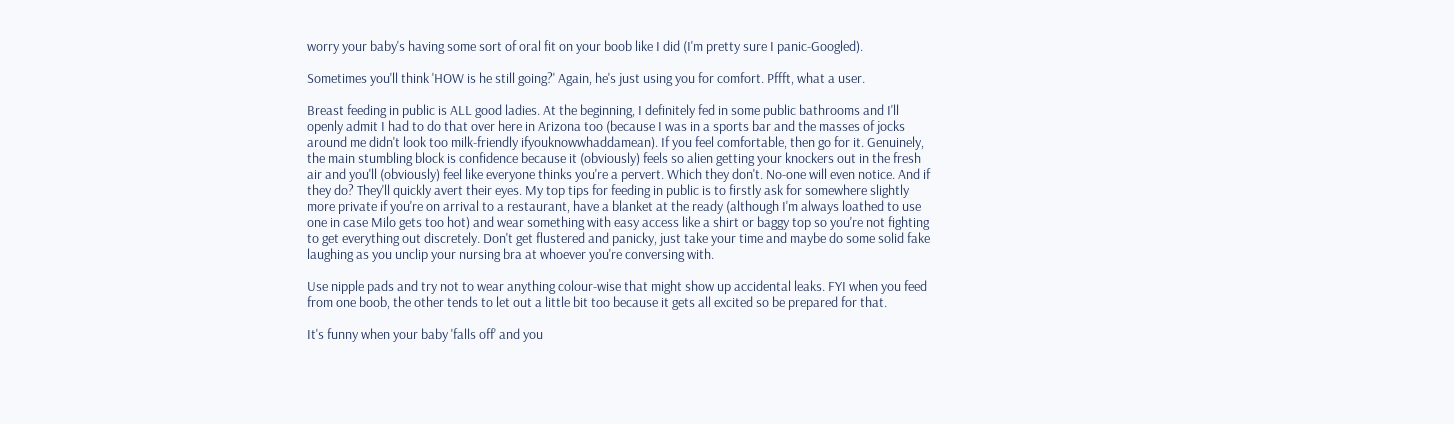worry your baby's having some sort of oral fit on your boob like I did (I'm pretty sure I panic-Googled).

Sometimes you'll think 'HOW is he still going?' Again, he's just using you for comfort. Pffft, what a user.

Breast feeding in public is ALL good ladies. At the beginning, I definitely fed in some public bathrooms and I'll openly admit I had to do that over here in Arizona too (because I was in a sports bar and the masses of jocks around me didn't look too milk-friendly ifyouknowwhaddamean). If you feel comfortable, then go for it. Genuinely, the main stumbling block is confidence because it (obviously) feels so alien getting your knockers out in the fresh air and you'll (obviously) feel like everyone thinks you're a pervert. Which they don't. No-one will even notice. And if they do? They'll quickly avert their eyes. My top tips for feeding in public is to firstly ask for somewhere slightly more private if you're on arrival to a restaurant, have a blanket at the ready (although I'm always loathed to use one in case Milo gets too hot) and wear something with easy access like a shirt or baggy top so you're not fighting to get everything out discretely. Don't get flustered and panicky, just take your time and maybe do some solid fake laughing as you unclip your nursing bra at whoever you're conversing with.

Use nipple pads and try not to wear anything colour-wise that might show up accidental leaks. FYI when you feed from one boob, the other tends to let out a little bit too because it gets all excited so be prepared for that.

It's funny when your baby 'falls off' and you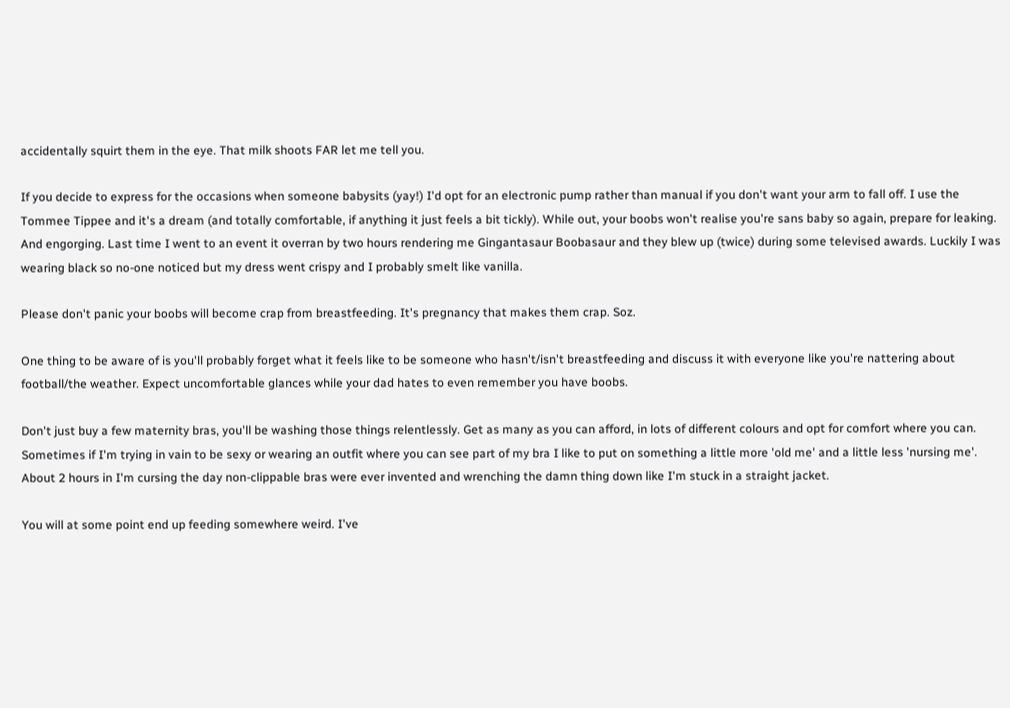accidentally squirt them in the eye. That milk shoots FAR let me tell you.

If you decide to express for the occasions when someone babysits (yay!) I'd opt for an electronic pump rather than manual if you don't want your arm to fall off. I use the Tommee Tippee and it's a dream (and totally comfortable, if anything it just feels a bit tickly). While out, your boobs won't realise you're sans baby so again, prepare for leaking. And engorging. Last time I went to an event it overran by two hours rendering me Gingantasaur Boobasaur and they blew up (twice) during some televised awards. Luckily I was wearing black so no-one noticed but my dress went crispy and I probably smelt like vanilla.

Please don't panic your boobs will become crap from breastfeeding. It's pregnancy that makes them crap. Soz.

One thing to be aware of is you'll probably forget what it feels like to be someone who hasn't/isn't breastfeeding and discuss it with everyone like you're nattering about football/the weather. Expect uncomfortable glances while your dad hates to even remember you have boobs.

Don't just buy a few maternity bras, you'll be washing those things relentlessly. Get as many as you can afford, in lots of different colours and opt for comfort where you can. Sometimes if I'm trying in vain to be sexy or wearing an outfit where you can see part of my bra I like to put on something a little more 'old me' and a little less 'nursing me'. About 2 hours in I'm cursing the day non-clippable bras were ever invented and wrenching the damn thing down like I'm stuck in a straight jacket.

You will at some point end up feeding somewhere weird. I've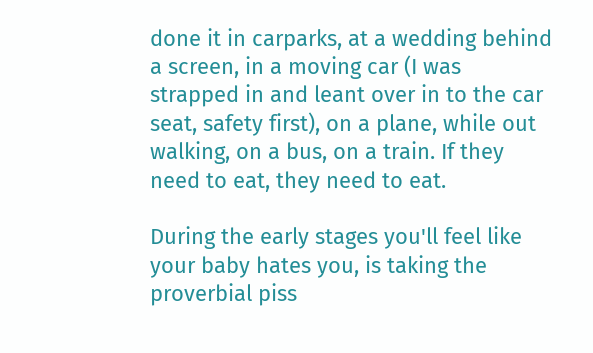done it in carparks, at a wedding behind a screen, in a moving car (I was strapped in and leant over in to the car seat, safety first), on a plane, while out walking, on a bus, on a train. If they need to eat, they need to eat.

During the early stages you'll feel like your baby hates you, is taking the proverbial piss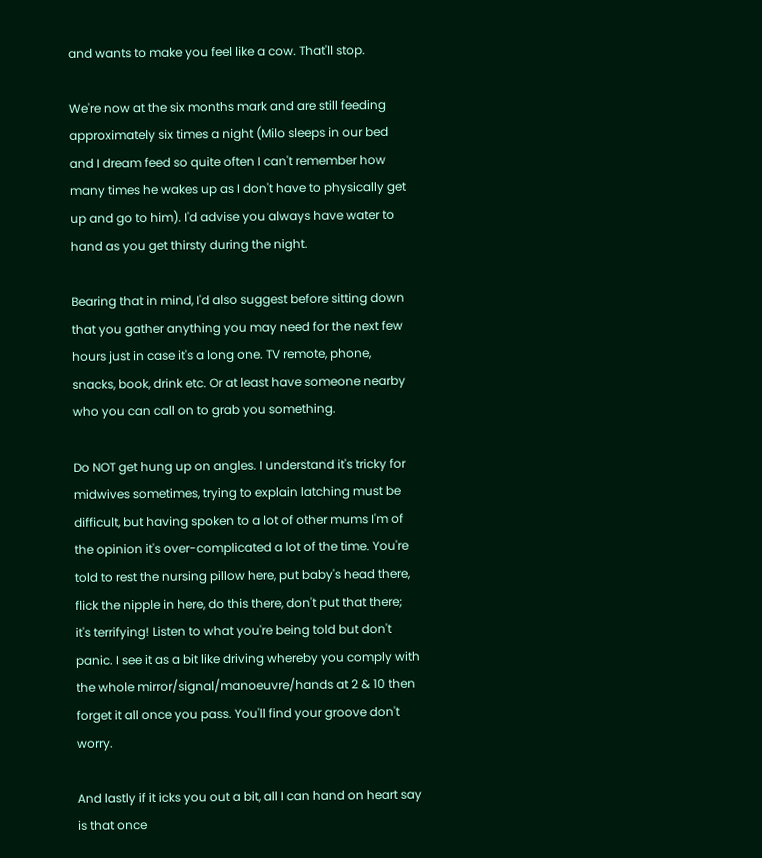and wants to make you feel like a cow. That'll stop.

We're now at the six months mark and are still feeding approximately six times a night (Milo sleeps in our bed and I dream feed so quite often I can't remember how many times he wakes up as I don't have to physically get up and go to him). I'd advise you always have water to hand as you get thirsty during the night.

Bearing that in mind, I'd also suggest before sitting down that you gather anything you may need for the next few hours just in case it's a long one. TV remote, phone, snacks, book, drink etc. Or at least have someone nearby who you can call on to grab you something.

Do NOT get hung up on angles. I understand it's tricky for midwives sometimes, trying to explain latching must be difficult, but having spoken to a lot of other mums I'm of the opinion it's over-complicated a lot of the time. You're told to rest the nursing pillow here, put baby's head there, flick the nipple in here, do this there, don't put that there; it's terrifying! Listen to what you're being told but don't panic. I see it as a bit like driving whereby you comply with the whole mirror/signal/manoeuvre/hands at 2 & 10 then forget it all once you pass. You'll find your groove don't worry.

And lastly if it icks you out a bit, all I can hand on heart say is that once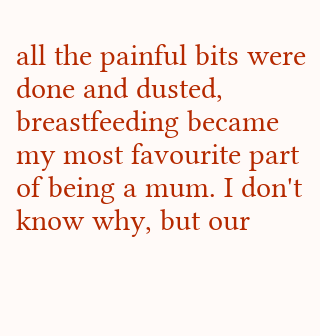all the painful bits were done and dusted, breastfeeding became my most favourite part of being a mum. I don't know why, but our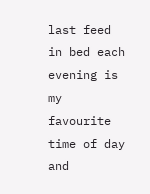last feed in bed each evening is my favourite time of day and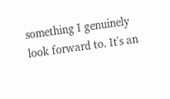something I genuinely look forward to. It's an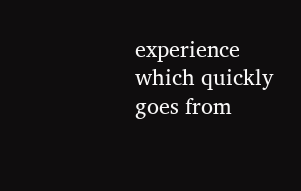experience which quickly goes from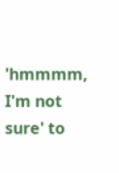'hmmmm, I'm not sure' to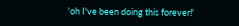'oh I've been doing this forever!'